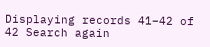Displaying records 41–42 of 42 Search again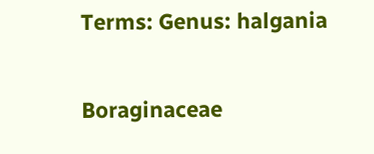Terms: Genus: halgania

Boraginaceae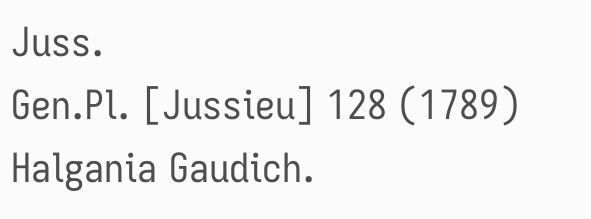Juss.
Gen.Pl. [Jussieu] 128 (1789)
Halgania Gaudich.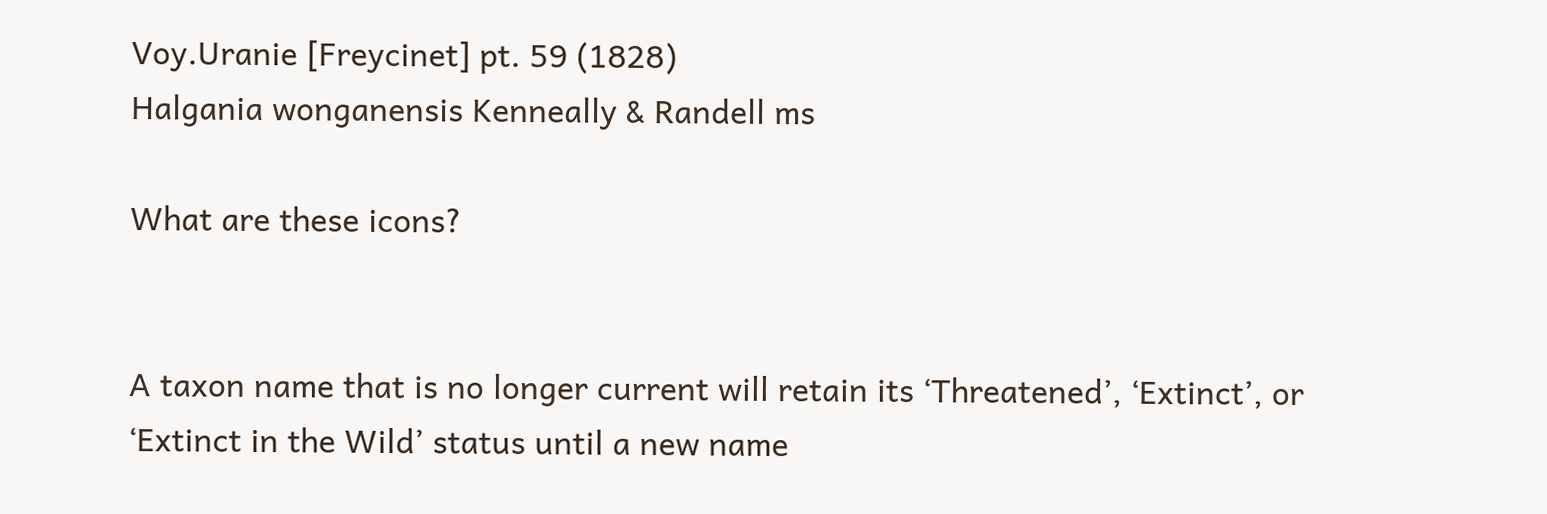Voy.Uranie [Freycinet] pt. 59 (1828)
Halgania wonganensis Kenneally & Randell ms

What are these icons?


A taxon name that is no longer current will retain its ‘Threatened’, ‘Extinct’, or ‘Extinct in the Wild’ status until a new name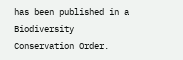has been published in a Biodiversity Conservation Order.